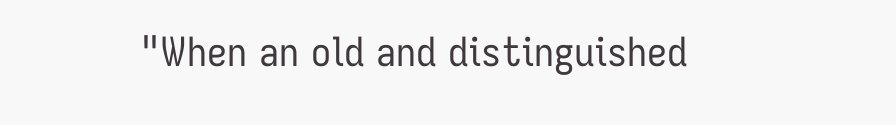"When an old and distinguished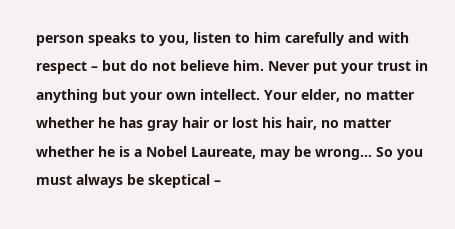person speaks to you, listen to him carefully and with respect – but do not believe him. Never put your trust in anything but your own intellect. Your elder, no matter whether he has gray hair or lost his hair, no matter whether he is a Nobel Laureate, may be wrong... So you must always be skeptical –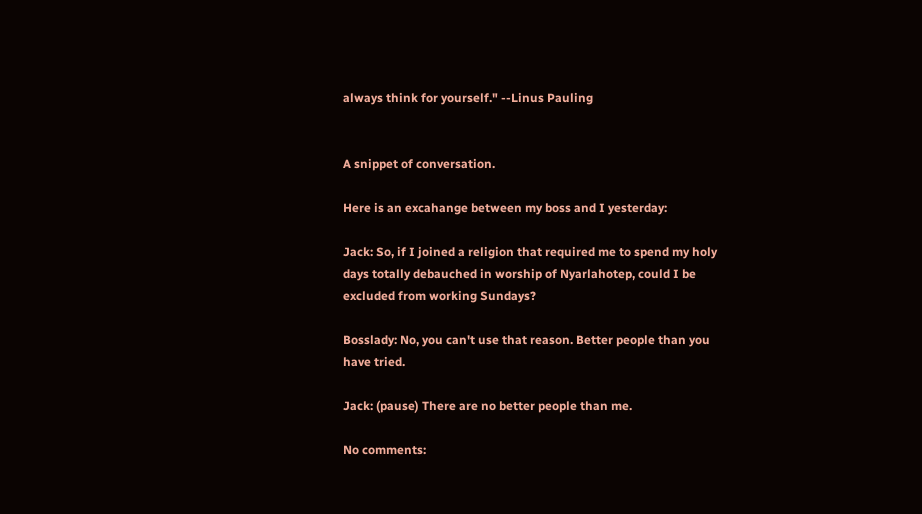always think for yourself." --Linus Pauling


A snippet of conversation.

Here is an excahange between my boss and I yesterday:

Jack: So, if I joined a religion that required me to spend my holy days totally debauched in worship of Nyarlahotep, could I be excluded from working Sundays?

Bosslady: No, you can't use that reason. Better people than you have tried.

Jack: (pause) There are no better people than me.

No comments: